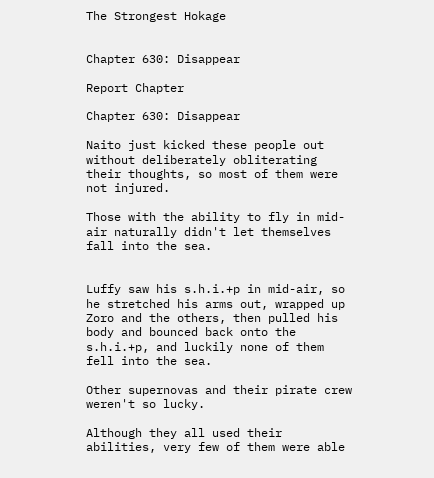The Strongest Hokage


Chapter 630: Disappear

Report Chapter

Chapter 630: Disappear

Naito just kicked these people out without deliberately obliterating their thoughts, so most of them were not injured.

Those with the ability to fly in mid-air naturally didn't let themselves fall into the sea.


Luffy saw his s.h.i.+p in mid-air, so he stretched his arms out, wrapped up Zoro and the others, then pulled his body and bounced back onto the s.h.i.+p, and luckily none of them fell into the sea.

Other supernovas and their pirate crew weren't so lucky.

Although they all used their abilities, very few of them were able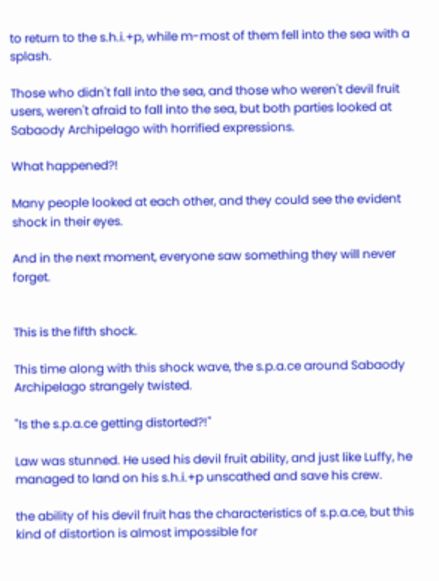to return to the s.h.i.+p, while m-most of them fell into the sea with a splash.

Those who didn't fall into the sea, and those who weren't devil fruit users, weren't afraid to fall into the sea, but both parties looked at Sabaody Archipelago with horrified expressions.

What happened?!

Many people looked at each other, and they could see the evident shock in their eyes.

And in the next moment, everyone saw something they will never forget.


This is the fifth shock.

This time along with this shock wave, the s.p.a.ce around Sabaody Archipelago strangely twisted.

"Is the s.p.a.ce getting distorted?!"

Law was stunned. He used his devil fruit ability, and just like Luffy, he managed to land on his s.h.i.+p unscathed and save his crew.

the ability of his devil fruit has the characteristics of s.p.a.ce, but this kind of distortion is almost impossible for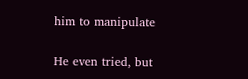him to manipulate

He even tried, but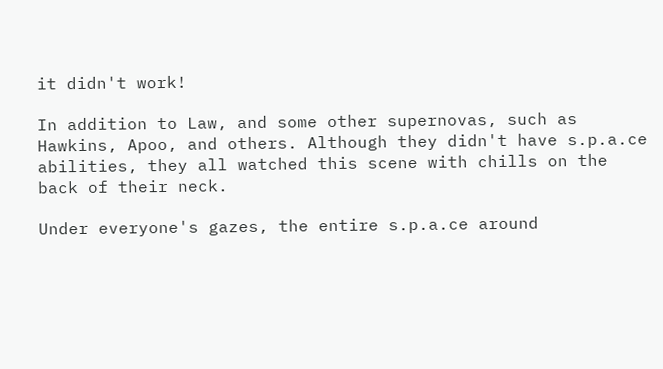it didn't work!

In addition to Law, and some other supernovas, such as Hawkins, Apoo, and others. Although they didn't have s.p.a.ce abilities, they all watched this scene with chills on the back of their neck.

Under everyone's gazes, the entire s.p.a.ce around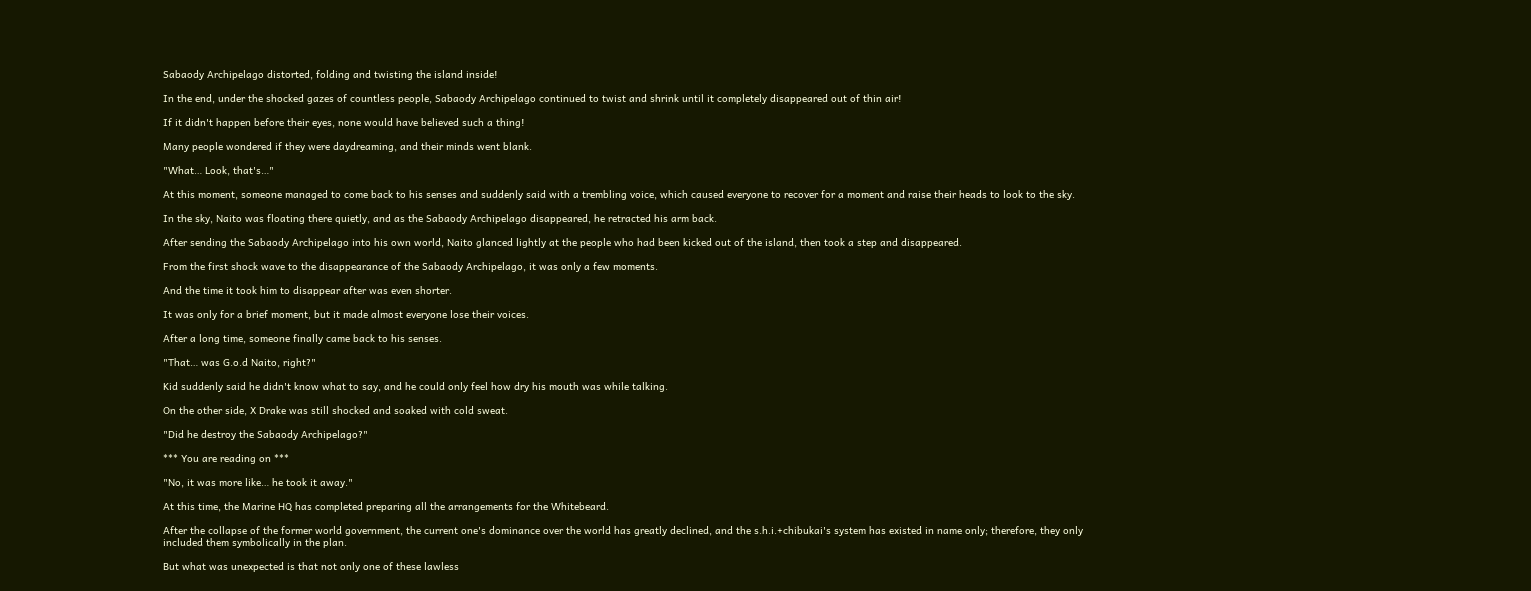Sabaody Archipelago distorted, folding and twisting the island inside!

In the end, under the shocked gazes of countless people, Sabaody Archipelago continued to twist and shrink until it completely disappeared out of thin air!

If it didn't happen before their eyes, none would have believed such a thing!

Many people wondered if they were daydreaming, and their minds went blank.

"What… Look, that's…"

At this moment, someone managed to come back to his senses and suddenly said with a trembling voice, which caused everyone to recover for a moment and raise their heads to look to the sky.

In the sky, Naito was floating there quietly, and as the Sabaody Archipelago disappeared, he retracted his arm back.

After sending the Sabaody Archipelago into his own world, Naito glanced lightly at the people who had been kicked out of the island, then took a step and disappeared.

From the first shock wave to the disappearance of the Sabaody Archipelago, it was only a few moments.

And the time it took him to disappear after was even shorter.

It was only for a brief moment, but it made almost everyone lose their voices.

After a long time, someone finally came back to his senses.

"That… was G.o.d Naito, right?"

Kid suddenly said he didn't know what to say, and he could only feel how dry his mouth was while talking.

On the other side, X Drake was still shocked and soaked with cold sweat.

"Did he destroy the Sabaody Archipelago?"

*** You are reading on ***

"No, it was more like… he took it away."

At this time, the Marine HQ has completed preparing all the arrangements for the Whitebeard.

After the collapse of the former world government, the current one's dominance over the world has greatly declined, and the s.h.i.+chibukai's system has existed in name only; therefore, they only included them symbolically in the plan.

But what was unexpected is that not only one of these lawless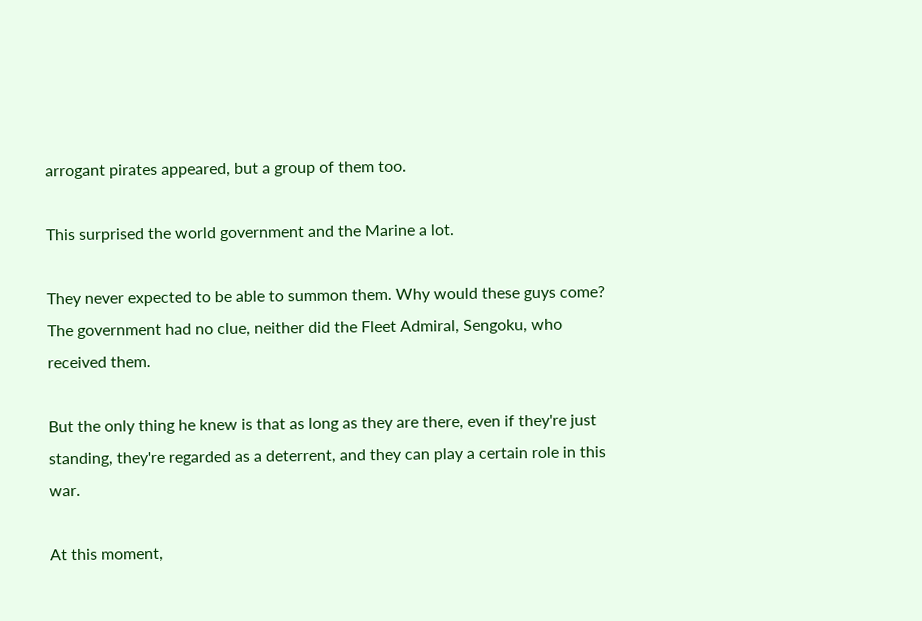arrogant pirates appeared, but a group of them too.

This surprised the world government and the Marine a lot.

They never expected to be able to summon them. Why would these guys come? The government had no clue, neither did the Fleet Admiral, Sengoku, who received them.

But the only thing he knew is that as long as they are there, even if they're just standing, they're regarded as a deterrent, and they can play a certain role in this war.

At this moment,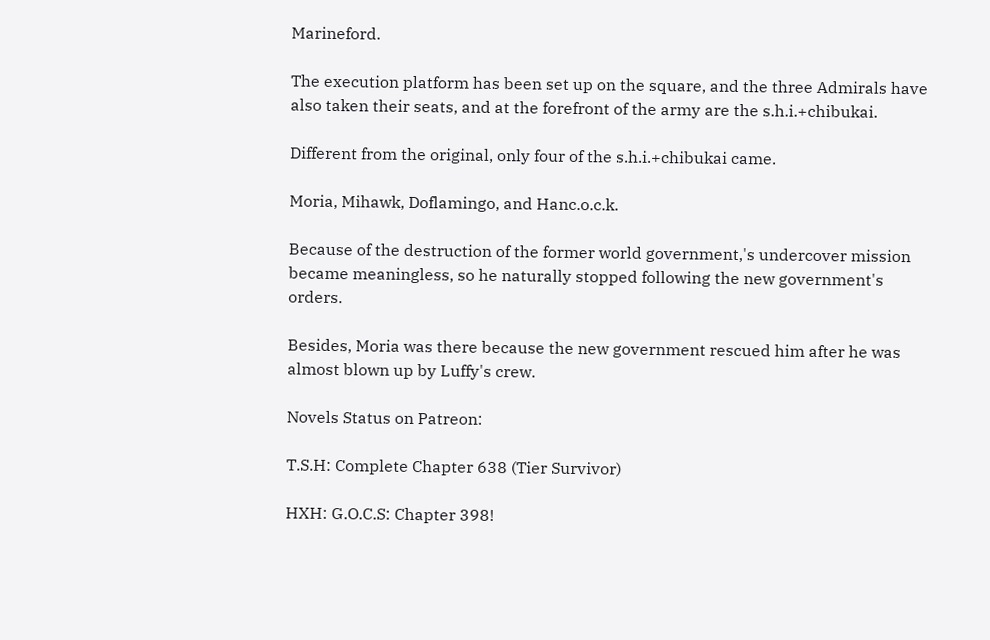Marineford.

The execution platform has been set up on the square, and the three Admirals have also taken their seats, and at the forefront of the army are the s.h.i.+chibukai.

Different from the original, only four of the s.h.i.+chibukai came.

Moria, Mihawk, Doflamingo, and Hanc.o.c.k.

Because of the destruction of the former world government,'s undercover mission became meaningless, so he naturally stopped following the new government's orders.

Besides, Moria was there because the new government rescued him after he was almost blown up by Luffy's crew.

Novels Status on Patreon:

T.S.H: Complete Chapter 638 (Tier Survivor)

HXH: G.O.C.S: Chapter 398!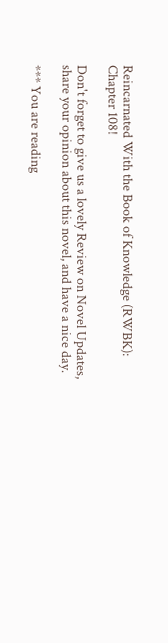Reincarnated With the Book of Knowledge (RWBK): Chapter 108!

Don't forget to give us a lovely Review on Novel Updates, share your opinion about this novel, and have a nice day.

*** You are reading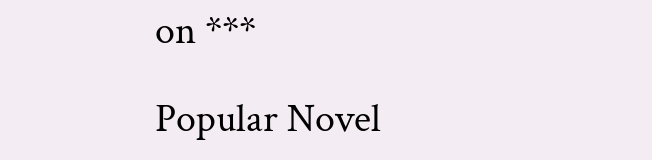on ***

Popular Novel